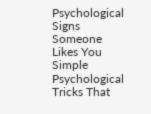Psychological Signs Someone Likes You
Simple Psychological Tricks That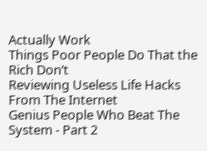Actually Work
Things Poor People Do That the Rich Don’t
Reviewing Useless Life Hacks From The Internet
Genius People Who Beat The System - Part 2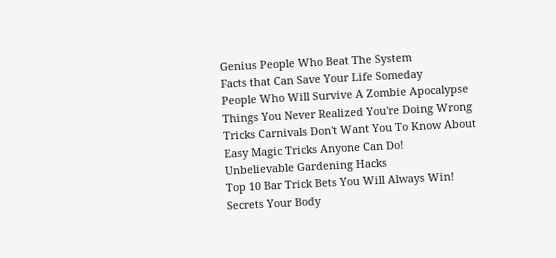Genius People Who Beat The System
Facts that Can Save Your Life Someday
People Who Will Survive A Zombie Apocalypse
Things You Never Realized You're Doing Wrong
Tricks Carnivals Don't Want You To Know About
Easy Magic Tricks Anyone Can Do!
Unbelievable Gardening Hacks
Top 10 Bar Trick Bets You Will Always Win!
Secrets Your Body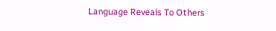Language Reveals To Others